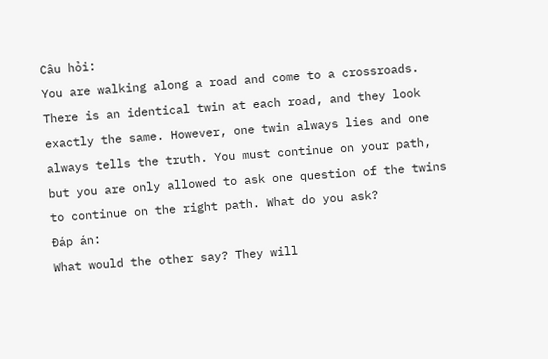Câu hỏi:
You are walking along a road and come to a crossroads. There is an identical twin at each road, and they look exactly the same. However, one twin always lies and one always tells the truth. You must continue on your path, but you are only allowed to ask one question of the twins to continue on the right path. What do you ask?
Đáp án:
What would the other say? They will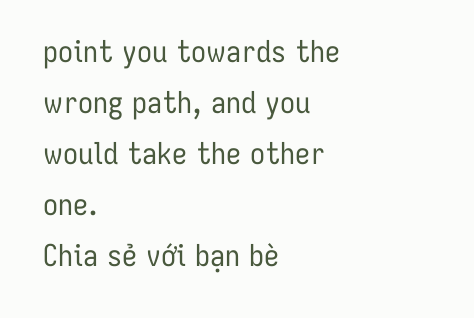point you towards the wrong path, and you would take the other one.
Chia sẻ với bạn bè